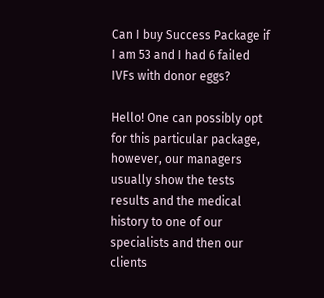Can I buy Success Package if I am 53 and I had 6 failed IVFs with donor eggs?

Hello! One can possibly opt for this particular package, however, our managers usually show the tests results and the medical history to one of our specialists and then our clients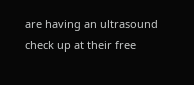are having an ultrasound check up at their free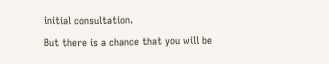initial consultation.
But there is a chance that you will be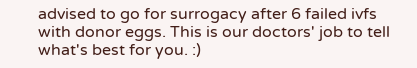advised to go for surrogacy after 6 failed ivfs with donor eggs. This is our doctors' job to tell what's best for you. :)